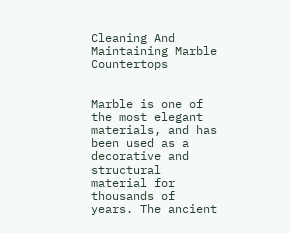Cleaning And Maintaining Marble Countertops


Marble is one of the most elegant materials, and has been used as a decorative and structural material for thousands of years. The ancient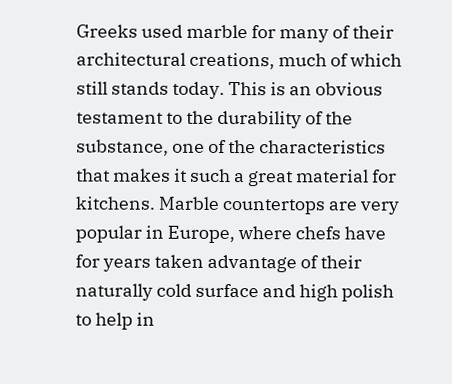Greeks used marble for many of their architectural creations, much of which still stands today. This is an obvious testament to the durability of the substance, one of the characteristics that makes it such a great material for kitchens. Marble countertops are very popular in Europe, where chefs have for years taken advantage of their naturally cold surface and high polish to help in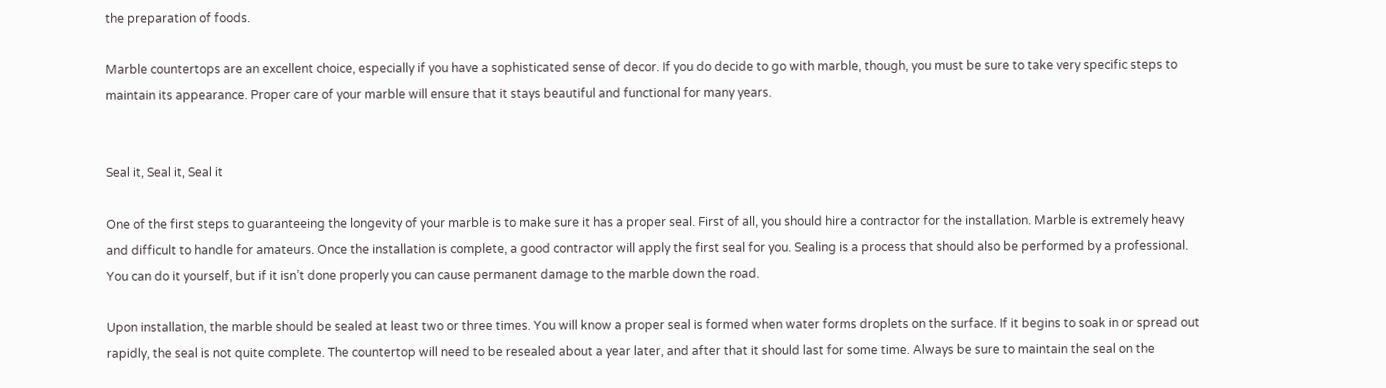the preparation of foods.

Marble countertops are an excellent choice, especially if you have a sophisticated sense of decor. If you do decide to go with marble, though, you must be sure to take very specific steps to maintain its appearance. Proper care of your marble will ensure that it stays beautiful and functional for many years.


Seal it, Seal it, Seal it

One of the first steps to guaranteeing the longevity of your marble is to make sure it has a proper seal. First of all, you should hire a contractor for the installation. Marble is extremely heavy and difficult to handle for amateurs. Once the installation is complete, a good contractor will apply the first seal for you. Sealing is a process that should also be performed by a professional. You can do it yourself, but if it isn’t done properly you can cause permanent damage to the marble down the road.

Upon installation, the marble should be sealed at least two or three times. You will know a proper seal is formed when water forms droplets on the surface. If it begins to soak in or spread out rapidly, the seal is not quite complete. The countertop will need to be resealed about a year later, and after that it should last for some time. Always be sure to maintain the seal on the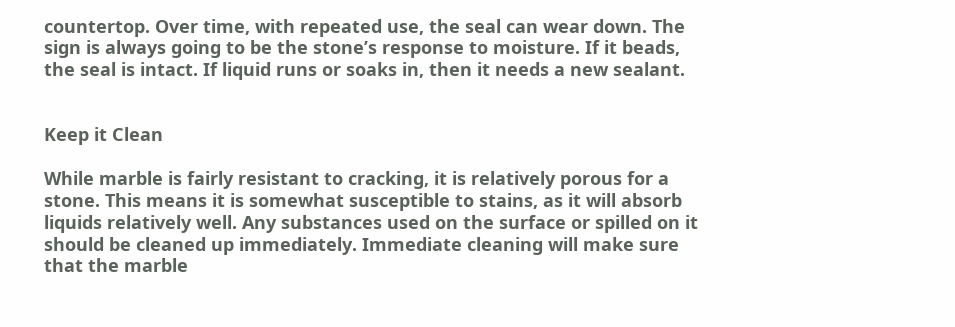countertop. Over time, with repeated use, the seal can wear down. The sign is always going to be the stone’s response to moisture. If it beads, the seal is intact. If liquid runs or soaks in, then it needs a new sealant.


Keep it Clean

While marble is fairly resistant to cracking, it is relatively porous for a stone. This means it is somewhat susceptible to stains, as it will absorb liquids relatively well. Any substances used on the surface or spilled on it should be cleaned up immediately. Immediate cleaning will make sure that the marble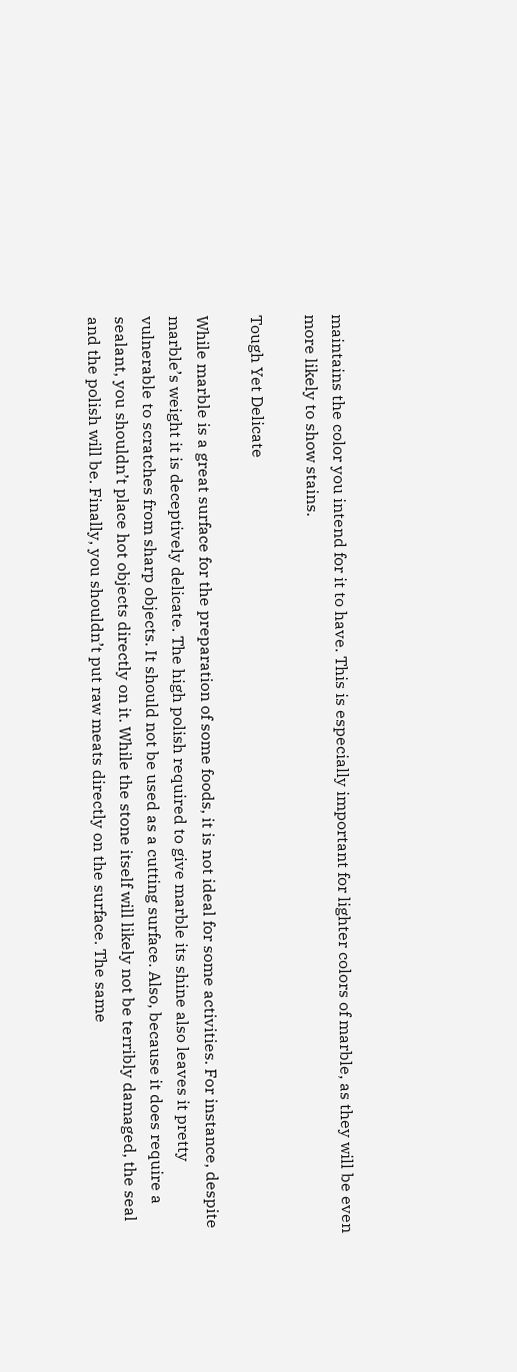maintains the color you intend for it to have. This is especially important for lighter colors of marble, as they will be even more likely to show stains.

Tough Yet Delicate

While marble is a great surface for the preparation of some foods, it is not ideal for some activities. For instance, despite marble’s weight it is deceptively delicate. The high polish required to give marble its shine also leaves it pretty vulnerable to scratches from sharp objects. It should not be used as a cutting surface. Also, because it does require a sealant, you shouldn’t place hot objects directly on it. While the stone itself will likely not be terribly damaged, the seal and the polish will be. Finally, you shouldn’t put raw meats directly on the surface. The same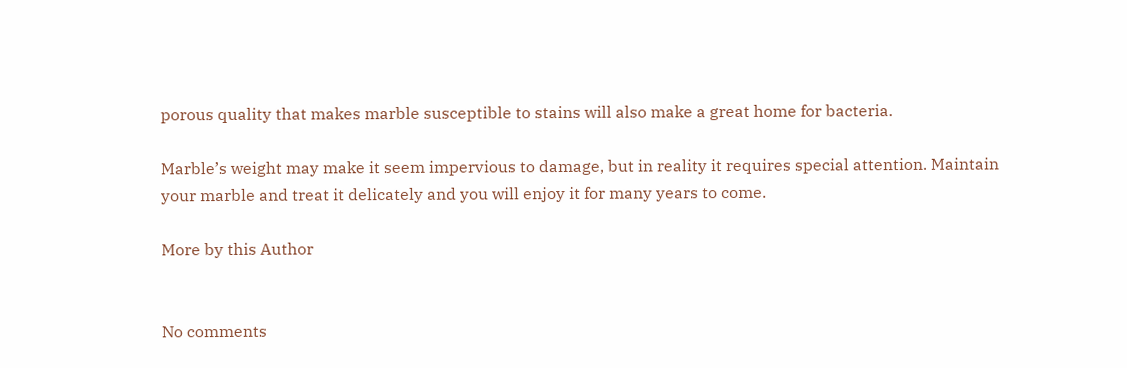porous quality that makes marble susceptible to stains will also make a great home for bacteria.

Marble’s weight may make it seem impervious to damage, but in reality it requires special attention. Maintain your marble and treat it delicately and you will enjoy it for many years to come.

More by this Author


No comments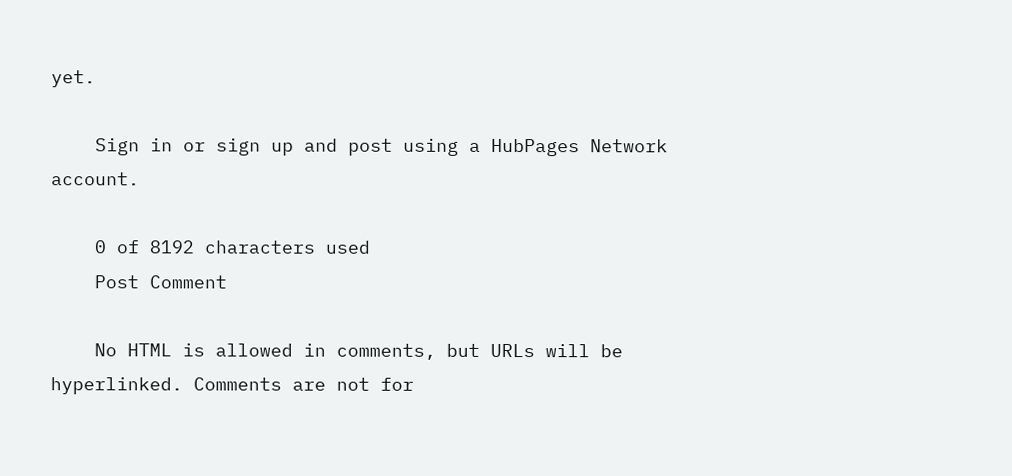yet.

    Sign in or sign up and post using a HubPages Network account.

    0 of 8192 characters used
    Post Comment

    No HTML is allowed in comments, but URLs will be hyperlinked. Comments are not for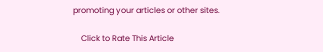promoting your articles or other sites.

    Click to Rate This Article